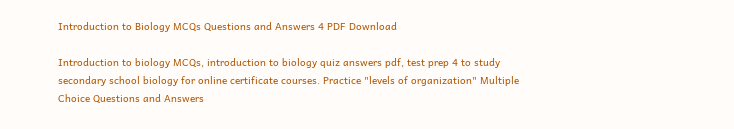Introduction to Biology MCQs Questions and Answers 4 PDF Download

Introduction to biology MCQs, introduction to biology quiz answers pdf, test prep 4 to study secondary school biology for online certificate courses. Practice "levels of organization" Multiple Choice Questions and Answers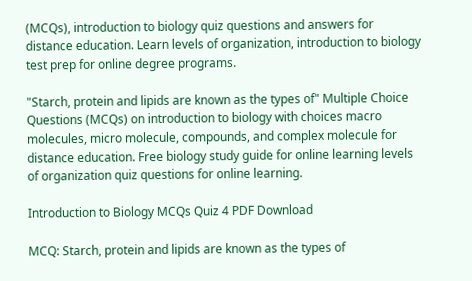(MCQs), introduction to biology quiz questions and answers for distance education. Learn levels of organization, introduction to biology test prep for online degree programs.

"Starch, protein and lipids are known as the types of" Multiple Choice Questions (MCQs) on introduction to biology with choices macro molecules, micro molecule, compounds, and complex molecule for distance education. Free biology study guide for online learning levels of organization quiz questions for online learning.

Introduction to Biology MCQs Quiz 4 PDF Download

MCQ: Starch, protein and lipids are known as the types of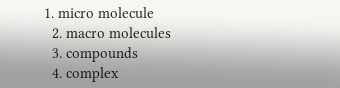1. micro molecule
  2. macro molecules
  3. compounds
  4. complex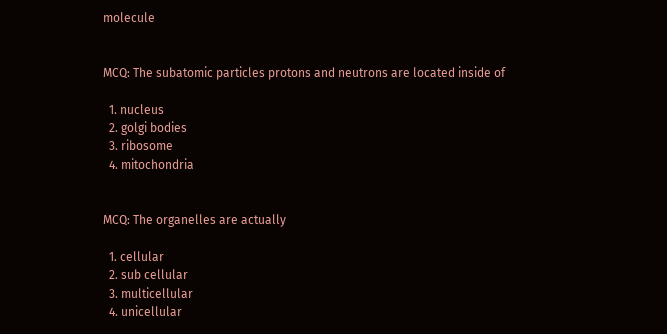molecule


MCQ: The subatomic particles protons and neutrons are located inside of

  1. nucleus
  2. golgi bodies
  3. ribosome
  4. mitochondria


MCQ: The organelles are actually

  1. cellular
  2. sub cellular
  3. multicellular
  4. unicellular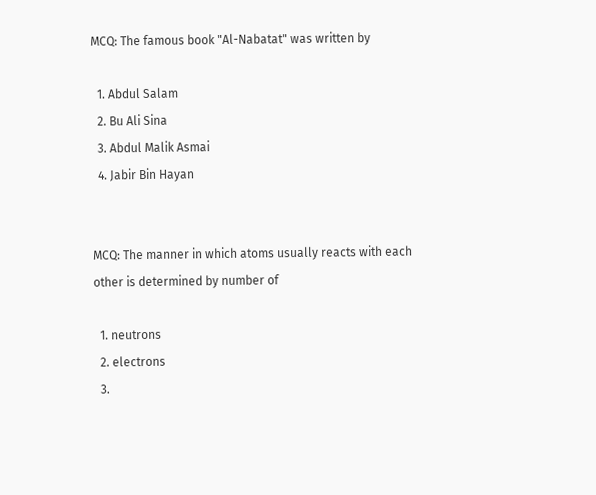MCQ: The famous book "Al-Nabatat" was written by

  1. Abdul Salam
  2. Bu Ali Sina
  3. Abdul Malik Asmai
  4. Jabir Bin Hayan


MCQ: The manner in which atoms usually reacts with each other is determined by number of

  1. neutrons
  2. electrons
  3.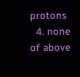protons
  4. none of above